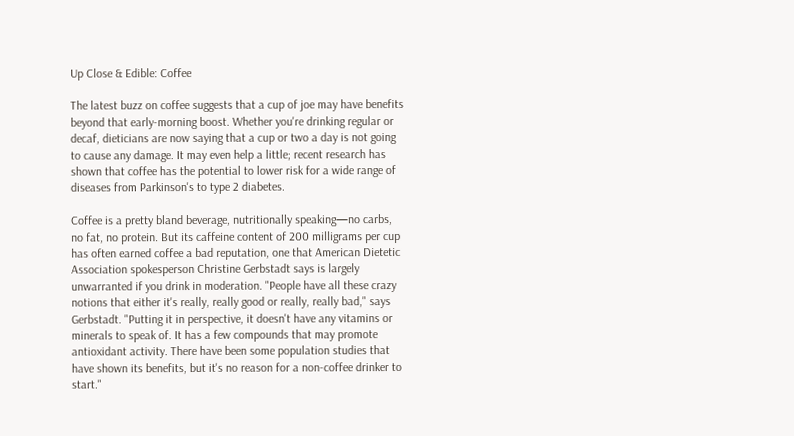Up Close & Edible: Coffee

The latest buzz on coffee suggests that a cup of joe may have benefits beyond that early-morning boost. Whether you're drinking regular or decaf, dieticians are now saying that a cup or two a day is not going to cause any damage. It may even help a little; recent research has shown that coffee has the potential to lower risk for a wide range of diseases from Parkinson's to type 2 diabetes.

Coffee is a pretty bland beverage, nutritionally speaking—no carbs, no fat, no protein. But its caffeine content of 200 milligrams per cup has often earned coffee a bad reputation, one that American Dietetic Association spokesperson Christine Gerbstadt says is largely unwarranted if you drink in moderation. "People have all these crazy notions that either it's really, really good or really, really bad," says Gerbstadt. "Putting it in perspective, it doesn't have any vitamins or minerals to speak of. It has a few compounds that may promote antioxidant activity. There have been some population studies that have shown its benefits, but it's no reason for a non-coffee drinker to start."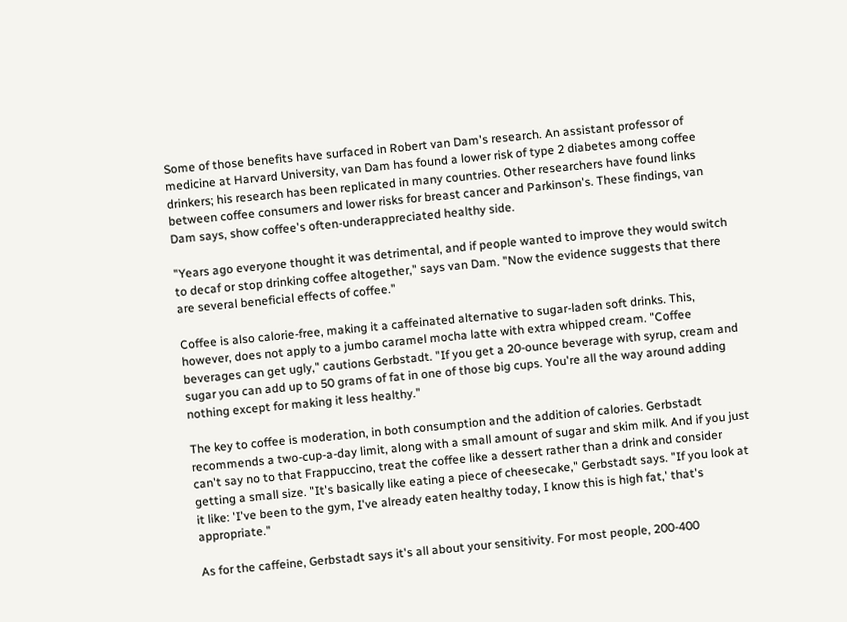Some of those benefits have surfaced in Robert van Dam's research. An assistant professor of medicine at Harvard University, van Dam has found a lower risk of type 2 diabetes among coffee drinkers; his research has been replicated in many countries. Other researchers have found links between coffee consumers and lower risks for breast cancer and Parkinson's. These findings, van Dam says, show coffee's often-underappreciated healthy side.

"Years ago everyone thought it was detrimental, and if people wanted to improve they would switch to decaf or stop drinking coffee altogether," says van Dam. "Now the evidence suggests that there are several beneficial effects of coffee."

Coffee is also calorie-free, making it a caffeinated alternative to sugar-laden soft drinks. This, however, does not apply to a jumbo caramel mocha latte with extra whipped cream. "Coffee beverages can get ugly," cautions Gerbstadt. "If you get a 20-ounce beverage with syrup, cream and sugar you can add up to 50 grams of fat in one of those big cups. You're all the way around adding nothing except for making it less healthy."

The key to coffee is moderation, in both consumption and the addition of calories. Gerbstadt recommends a two-cup-a-day limit, along with a small amount of sugar and skim milk. And if you just can't say no to that Frappuccino, treat the coffee like a dessert rather than a drink and consider getting a small size. "It's basically like eating a piece of cheesecake," Gerbstadt says. "If you look at it like: 'I've been to the gym, I've already eaten healthy today, I know this is high fat,' that's appropriate."

As for the caffeine, Gerbstadt says it's all about your sensitivity. For most people, 200-400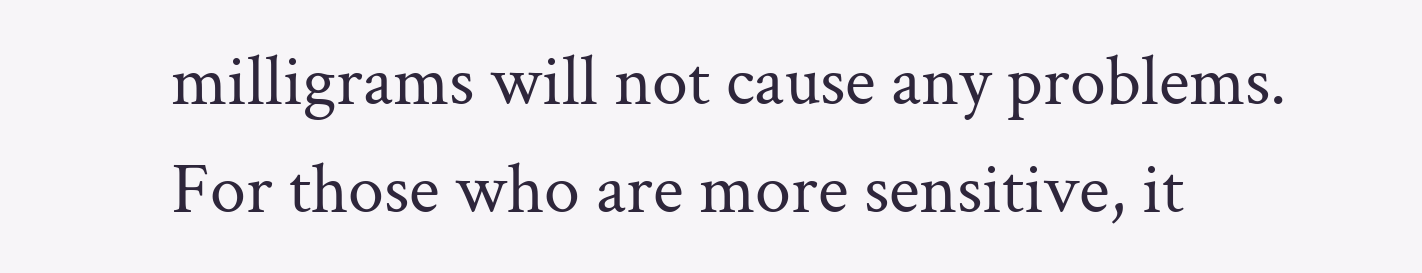milligrams will not cause any problems. For those who are more sensitive, it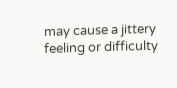may cause a jittery feeling or difficulty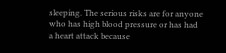sleeping. The serious risks are for anyone who has high blood pressure or has had a heart attack because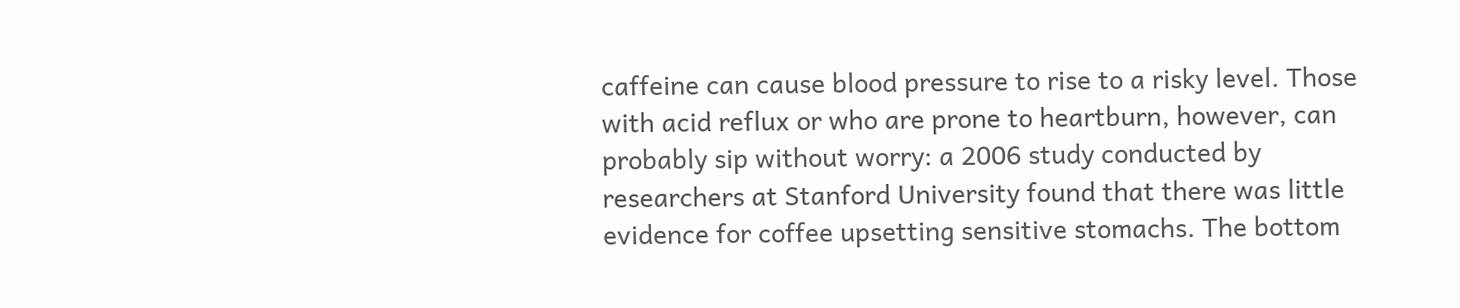caffeine can cause blood pressure to rise to a risky level. Those with acid reflux or who are prone to heartburn, however, can probably sip without worry: a 2006 study conducted by researchers at Stanford University found that there was little evidence for coffee upsetting sensitive stomachs. The bottom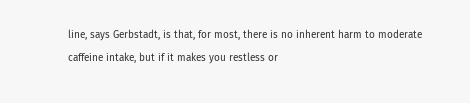line, says Gerbstadt, is that, for most, there is no inherent harm to moderate caffeine intake, but if it makes you restless or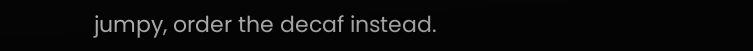jumpy, order the decaf instead.